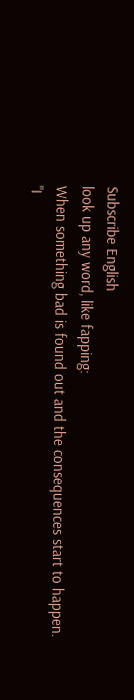Subscribe English
look up any word, like fapping:
When something bad is found out and the consequences start to happen.
"I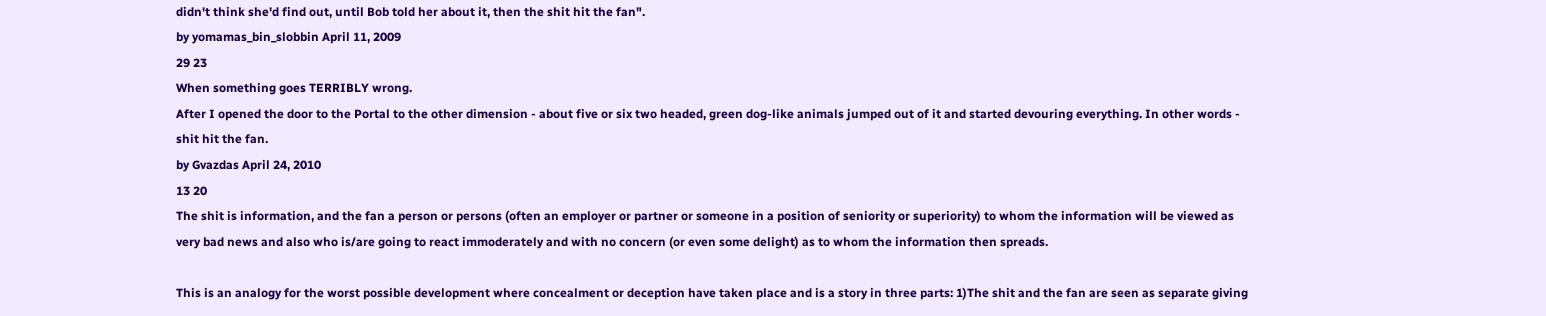didn't think she'd find out, until Bob told her about it, then the shit hit the fan".
by yomamas_bin_slobbin April 11, 2009
29 23
When something goes TERRIBLY wrong.
After I opened the door to the Portal to the other dimension - about five or six two headed, green dog-like animals jumped out of it and started devouring everything. In other words - shit hit the fan.
by Gvazdas April 24, 2010
13 20
The shit is information, and the fan a person or persons (often an employer or partner or someone in a position of seniority or superiority) to whom the information will be viewed as very bad news and also who is/are going to react immoderately and with no concern (or even some delight) as to whom the information then spreads.

This is an analogy for the worst possible development where concealment or deception have taken place and is a story in three parts: 1)The shit and the fan are seen as separate giving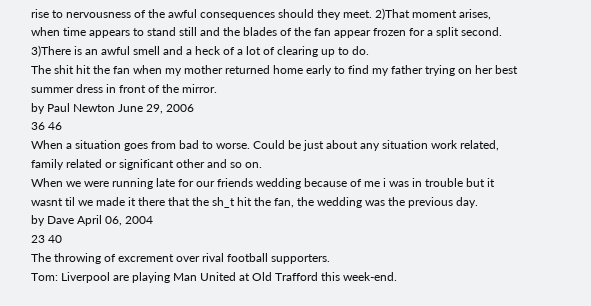rise to nervousness of the awful consequences should they meet. 2)That moment arises, when time appears to stand still and the blades of the fan appear frozen for a split second. 3)There is an awful smell and a heck of a lot of clearing up to do.
The shit hit the fan when my mother returned home early to find my father trying on her best summer dress in front of the mirror.
by Paul Newton June 29, 2006
36 46
When a situation goes from bad to worse. Could be just about any situation work related, family related or significant other and so on.
When we were running late for our friends wedding because of me i was in trouble but it wasnt til we made it there that the sh_t hit the fan, the wedding was the previous day.
by Dave April 06, 2004
23 40
The throwing of excrement over rival football supporters.
Tom: Liverpool are playing Man United at Old Trafford this week-end.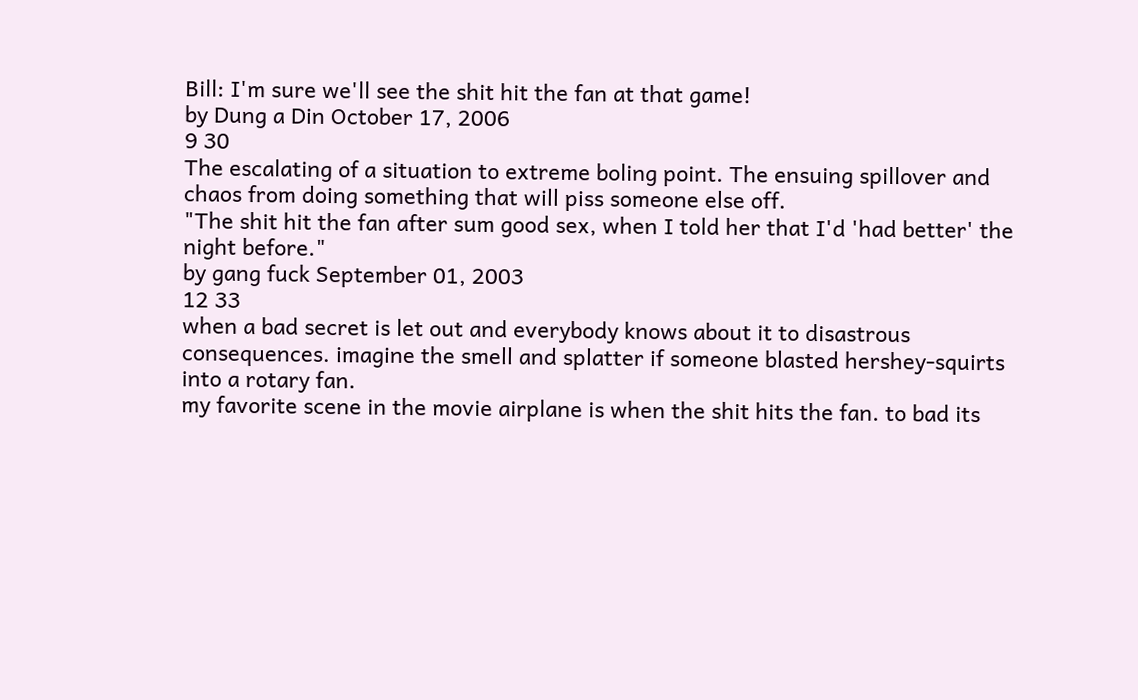Bill: I'm sure we'll see the shit hit the fan at that game!
by Dung a Din October 17, 2006
9 30
The escalating of a situation to extreme boling point. The ensuing spillover and chaos from doing something that will piss someone else off.
"The shit hit the fan after sum good sex, when I told her that I'd 'had better' the night before."
by gang fuck September 01, 2003
12 33
when a bad secret is let out and everybody knows about it to disastrous consequences. imagine the smell and splatter if someone blasted hershey-squirts into a rotary fan.
my favorite scene in the movie airplane is when the shit hits the fan. to bad its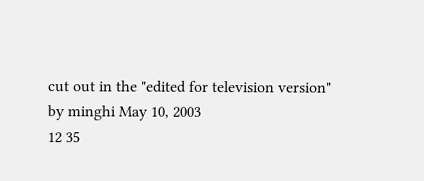cut out in the "edited for television version"
by minghi May 10, 2003
12 35